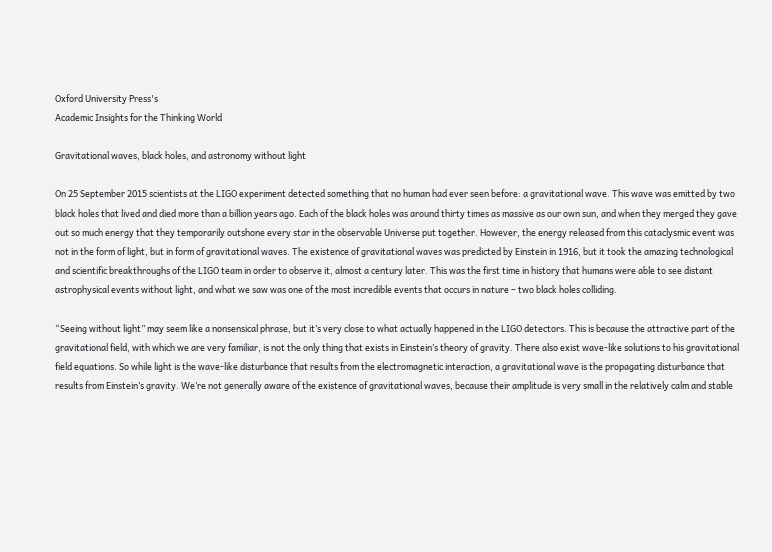Oxford University Press's
Academic Insights for the Thinking World

Gravitational waves, black holes, and astronomy without light

On 25 September 2015 scientists at the LIGO experiment detected something that no human had ever seen before: a gravitational wave. This wave was emitted by two black holes that lived and died more than a billion years ago. Each of the black holes was around thirty times as massive as our own sun, and when they merged they gave out so much energy that they temporarily outshone every star in the observable Universe put together. However, the energy released from this cataclysmic event was not in the form of light, but in form of gravitational waves. The existence of gravitational waves was predicted by Einstein in 1916, but it took the amazing technological and scientific breakthroughs of the LIGO team in order to observe it, almost a century later. This was the first time in history that humans were able to see distant astrophysical events without light, and what we saw was one of the most incredible events that occurs in nature – two black holes colliding.

“Seeing without light” may seem like a nonsensical phrase, but it’s very close to what actually happened in the LIGO detectors. This is because the attractive part of the gravitational field, with which we are very familiar, is not the only thing that exists in Einstein’s theory of gravity. There also exist wave-like solutions to his gravitational field equations. So while light is the wave-like disturbance that results from the electromagnetic interaction, a gravitational wave is the propagating disturbance that results from Einstein’s gravity. We’re not generally aware of the existence of gravitational waves, because their amplitude is very small in the relatively calm and stable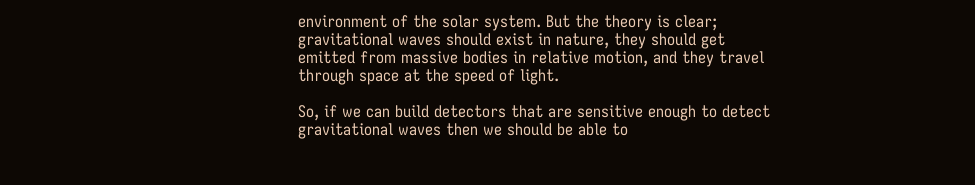environment of the solar system. But the theory is clear; gravitational waves should exist in nature, they should get emitted from massive bodies in relative motion, and they travel through space at the speed of light.

So, if we can build detectors that are sensitive enough to detect gravitational waves then we should be able to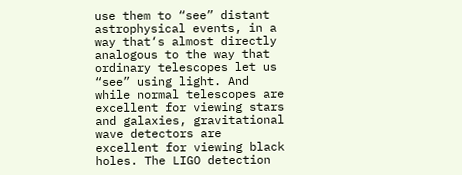use them to “see” distant astrophysical events, in a way that‘s almost directly analogous to the way that ordinary telescopes let us “see” using light. And while normal telescopes are excellent for viewing stars and galaxies, gravitational wave detectors are excellent for viewing black holes. The LIGO detection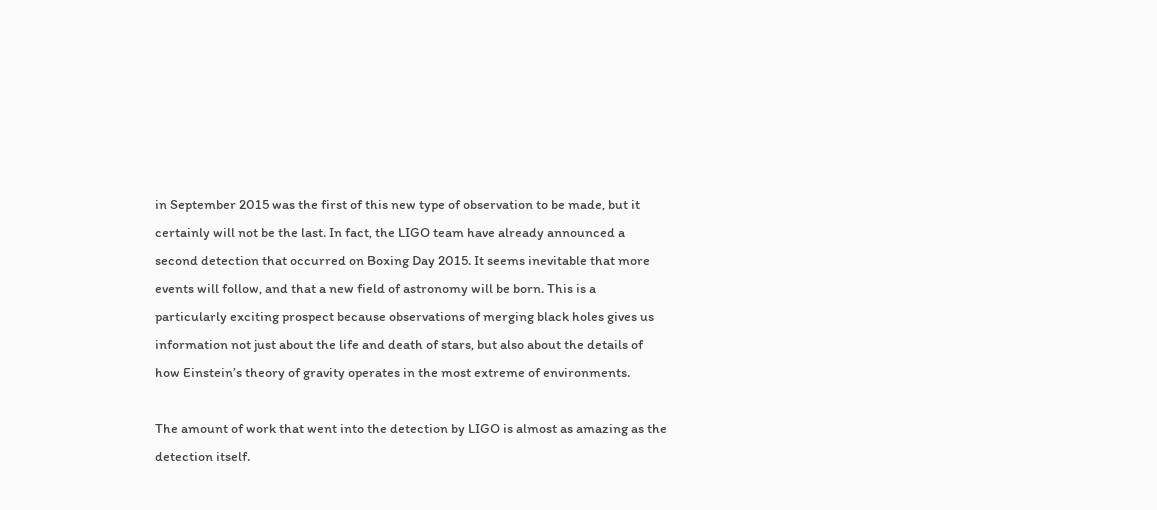in September 2015 was the first of this new type of observation to be made, but it certainly will not be the last. In fact, the LIGO team have already announced a second detection that occurred on Boxing Day 2015. It seems inevitable that more events will follow, and that a new field of astronomy will be born. This is a particularly exciting prospect because observations of merging black holes gives us information not just about the life and death of stars, but also about the details of how Einstein’s theory of gravity operates in the most extreme of environments.

The amount of work that went into the detection by LIGO is almost as amazing as the detection itself.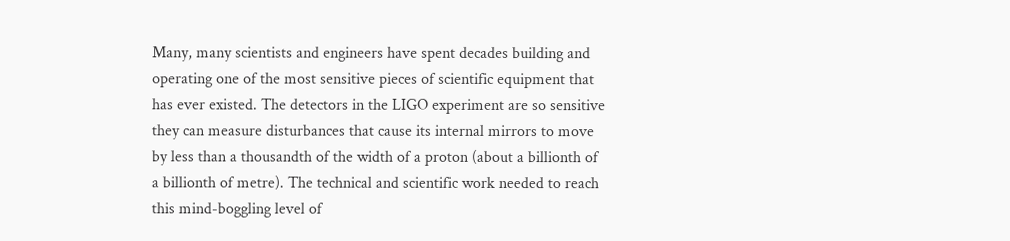Many, many scientists and engineers have spent decades building and operating one of the most sensitive pieces of scientific equipment that has ever existed. The detectors in the LIGO experiment are so sensitive they can measure disturbances that cause its internal mirrors to move by less than a thousandth of the width of a proton (about a billionth of a billionth of metre). The technical and scientific work needed to reach this mind-boggling level of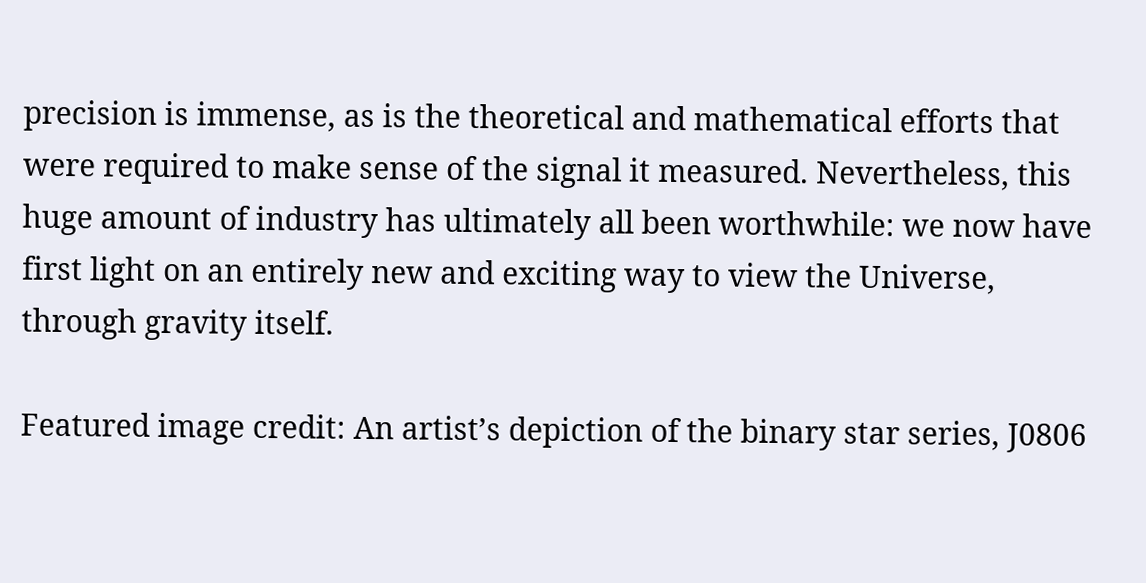precision is immense, as is the theoretical and mathematical efforts that were required to make sense of the signal it measured. Nevertheless, this huge amount of industry has ultimately all been worthwhile: we now have first light on an entirely new and exciting way to view the Universe, through gravity itself.

Featured image credit: An artist’s depiction of the binary star series, J0806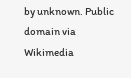by unknown. Public domain via Wikimedia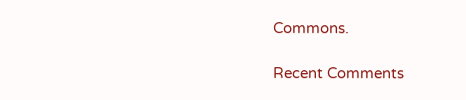Commons.

Recent Comments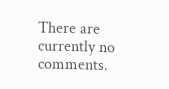There are currently no comments.